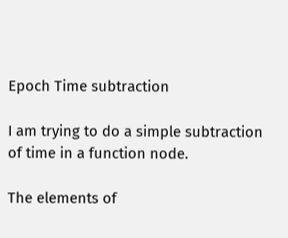Epoch Time subtraction

I am trying to do a simple subtraction of time in a function node.

The elements of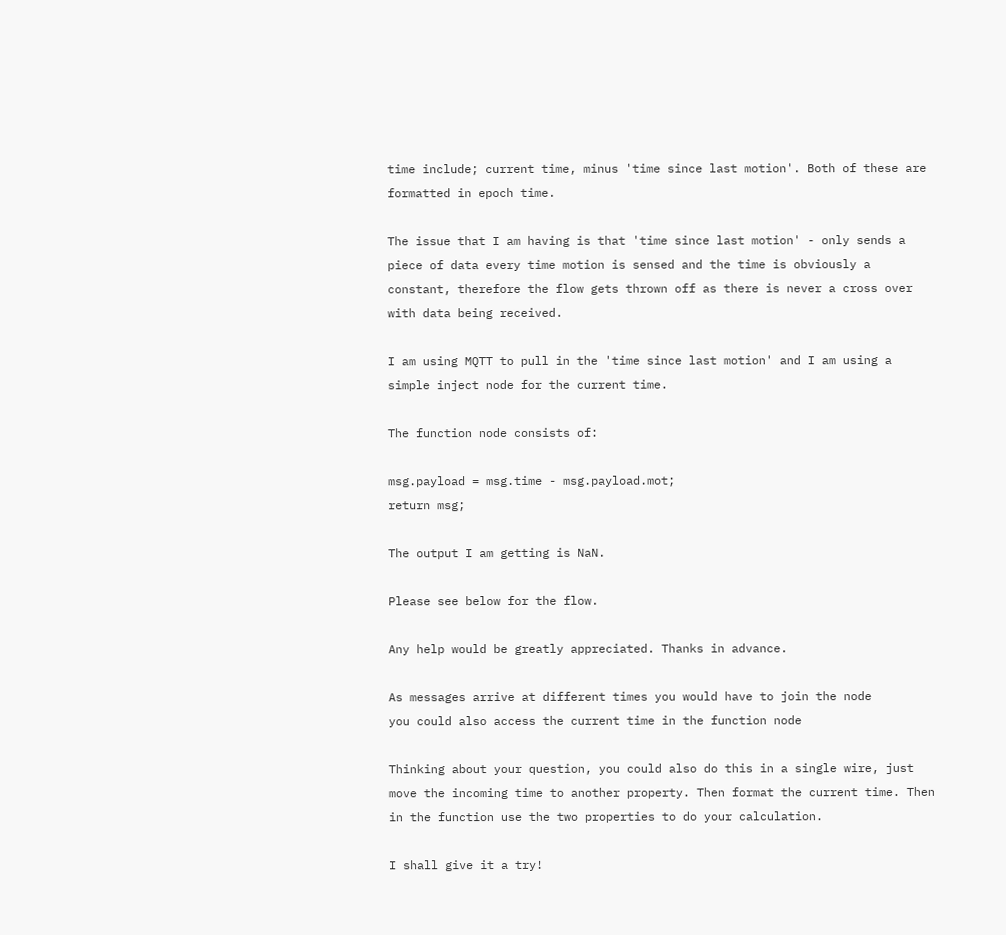time include; current time, minus 'time since last motion'. Both of these are formatted in epoch time.

The issue that I am having is that 'time since last motion' - only sends a piece of data every time motion is sensed and the time is obviously a constant, therefore the flow gets thrown off as there is never a cross over with data being received.

I am using MQTT to pull in the 'time since last motion' and I am using a simple inject node for the current time.

The function node consists of:

msg.payload = msg.time - msg.payload.mot;
return msg;

The output I am getting is NaN.

Please see below for the flow.

Any help would be greatly appreciated. Thanks in advance.

As messages arrive at different times you would have to join the node
you could also access the current time in the function node

Thinking about your question, you could also do this in a single wire, just move the incoming time to another property. Then format the current time. Then in the function use the two properties to do your calculation.

I shall give it a try!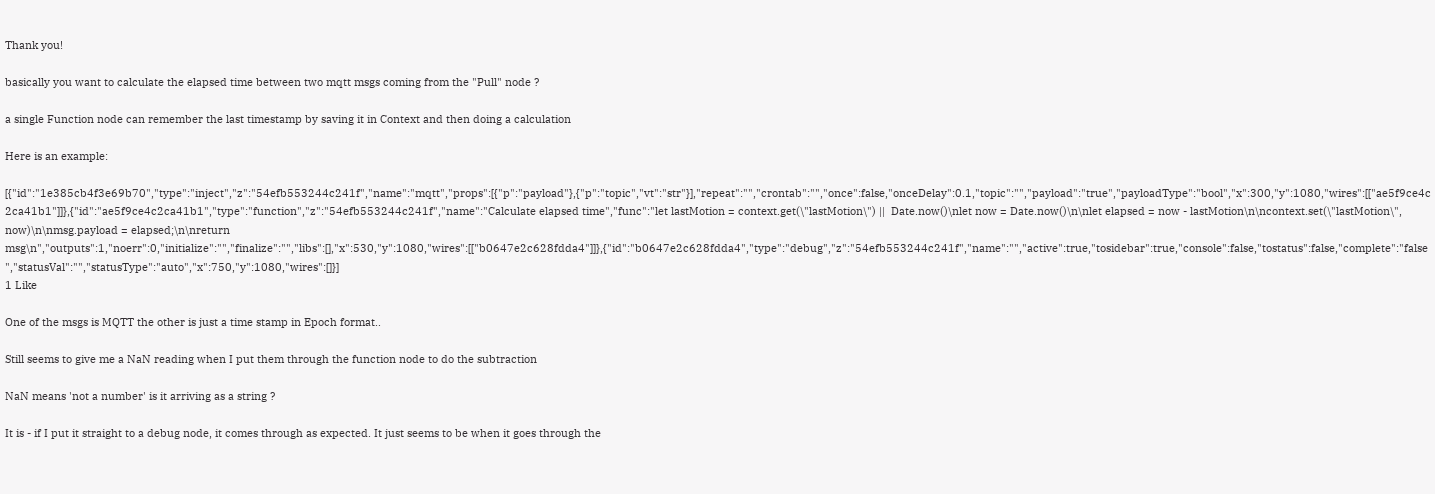Thank you!

basically you want to calculate the elapsed time between two mqtt msgs coming from the "Pull" node ?

a single Function node can remember the last timestamp by saving it in Context and then doing a calculation

Here is an example:

[{"id":"1e385cb4f3e69b70","type":"inject","z":"54efb553244c241f","name":"mqtt","props":[{"p":"payload"},{"p":"topic","vt":"str"}],"repeat":"","crontab":"","once":false,"onceDelay":0.1,"topic":"","payload":"true","payloadType":"bool","x":300,"y":1080,"wires":[["ae5f9ce4c2ca41b1"]]},{"id":"ae5f9ce4c2ca41b1","type":"function","z":"54efb553244c241f","name":"Calculate elapsed time","func":"let lastMotion = context.get(\"lastMotion\") ||  Date.now()\nlet now = Date.now()\n\nlet elapsed = now - lastMotion\n\ncontext.set(\"lastMotion\", now)\n\nmsg.payload = elapsed;\n\nreturn msg\n","outputs":1,"noerr":0,"initialize":"","finalize":"","libs":[],"x":530,"y":1080,"wires":[["b0647e2c628fdda4"]]},{"id":"b0647e2c628fdda4","type":"debug","z":"54efb553244c241f","name":"","active":true,"tosidebar":true,"console":false,"tostatus":false,"complete":"false","statusVal":"","statusType":"auto","x":750,"y":1080,"wires":[]}]
1 Like

One of the msgs is MQTT the other is just a time stamp in Epoch format..

Still seems to give me a NaN reading when I put them through the function node to do the subtraction

NaN means 'not a number' is it arriving as a string ?

It is - if I put it straight to a debug node, it comes through as expected. It just seems to be when it goes through the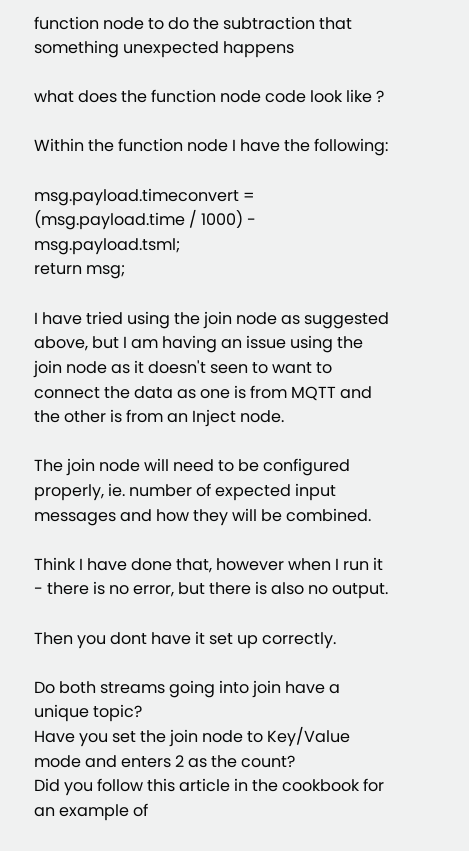function node to do the subtraction that something unexpected happens

what does the function node code look like ?

Within the function node I have the following:

msg.payload.timeconvert = (msg.payload.time / 1000) - msg.payload.tsml;
return msg;

I have tried using the join node as suggested above, but I am having an issue using the join node as it doesn't seen to want to connect the data as one is from MQTT and the other is from an Inject node.

The join node will need to be configured properly, ie. number of expected input messages and how they will be combined.

Think I have done that, however when I run it - there is no error, but there is also no output.

Then you dont have it set up correctly.

Do both streams going into join have a unique topic?
Have you set the join node to Key/Value mode and enters 2 as the count?
Did you follow this article in the cookbook for an example of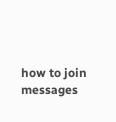how to join messages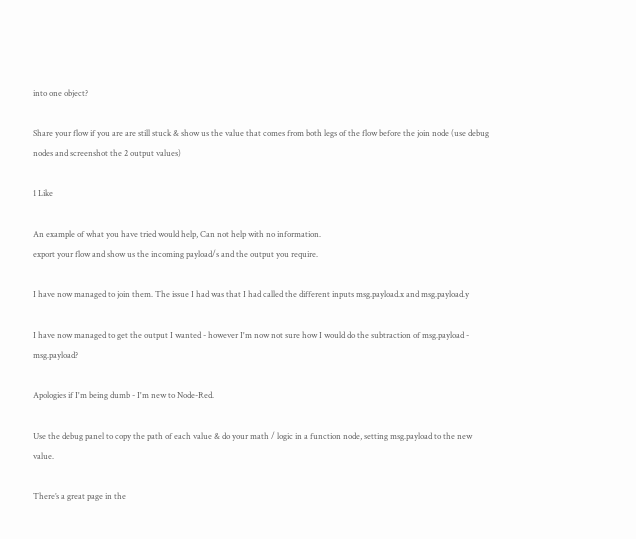into one object?

Share your flow if you are are still stuck & show us the value that comes from both legs of the flow before the join node (use debug nodes and screenshot the 2 output values)

1 Like

An example of what you have tried would help, Can not help with no information.
export your flow and show us the incoming payload/s and the output you require.

I have now managed to join them. The issue I had was that I had called the different inputs msg.payload.x and msg.payload.y

I have now managed to get the output I wanted - however I'm now not sure how I would do the subtraction of msg.payload - msg.payload?

Apologies if I'm being dumb - I'm new to Node-Red.

Use the debug panel to copy the path of each value & do your math / logic in a function node, setting msg.payload to the new value.

There’s a great page in the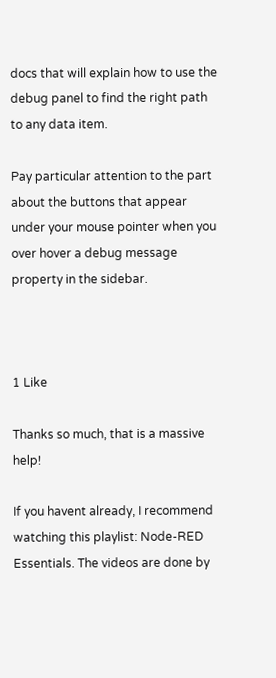docs that will explain how to use the debug panel to find the right path to any data item.

Pay particular attention to the part about the buttons that appear under your mouse pointer when you over hover a debug message property in the sidebar.



1 Like

Thanks so much, that is a massive help!

If you havent already, I recommend watching this playlist: Node-RED Essentials. The videos are done by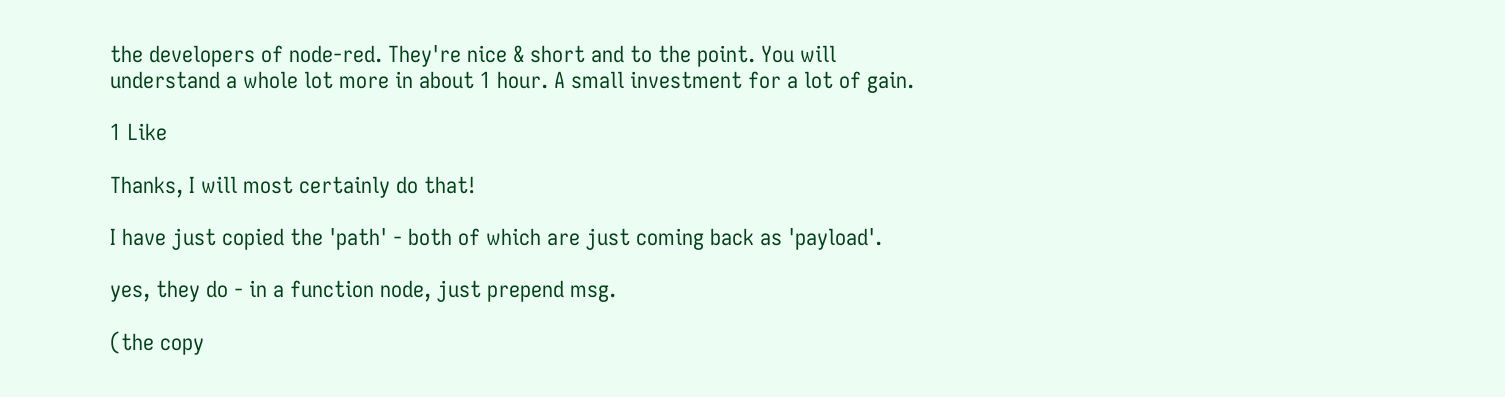the developers of node-red. They're nice & short and to the point. You will understand a whole lot more in about 1 hour. A small investment for a lot of gain.

1 Like

Thanks, I will most certainly do that!

I have just copied the 'path' - both of which are just coming back as 'payload'.

yes, they do - in a function node, just prepend msg.

(the copy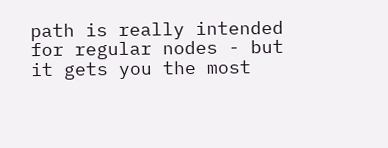path is really intended for regular nodes - but it gets you the most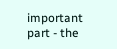important part - the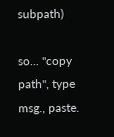subpath)

so... "copy path", type msg., paste.